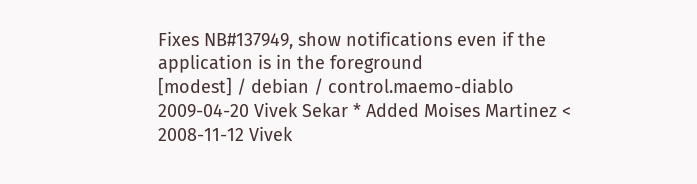Fixes NB#137949, show notifications even if the application is in the foreground
[modest] / debian / control.maemo-diablo
2009-04-20 Vivek Sekar * Added Moises Martinez <
2008-11-12 Vivek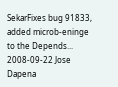SekarFixes bug 91833, added microb-eninge to the Depends...
2008-09-22 Jose Dapena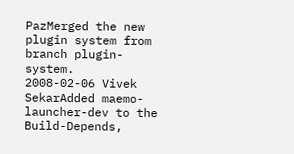PazMerged the new plugin system from branch plugin-system.
2008-02-06 Vivek SekarAdded maemo-launcher-dev to the Build-Depends,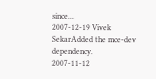since...
2007-12-19 Vivek SekarAdded the mce-dev dependency.
2007-11-12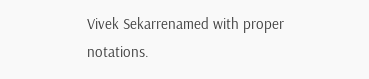Vivek Sekarrenamed with proper notations.